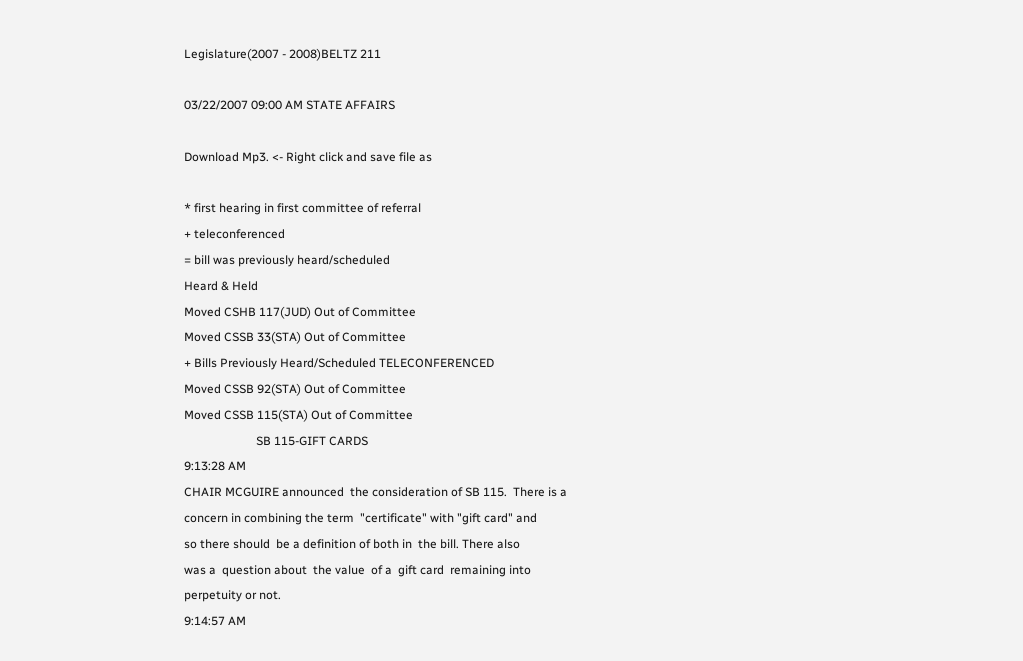Legislature(2007 - 2008)BELTZ 211

03/22/2007 09:00 AM STATE AFFAIRS

Download Mp3. <- Right click and save file as

* first hearing in first committee of referral
+ teleconferenced
= bill was previously heard/scheduled
Heard & Held
Moved CSHB 117(JUD) Out of Committee
Moved CSSB 33(STA) Out of Committee
+ Bills Previously Heard/Scheduled TELECONFERENCED
Moved CSSB 92(STA) Out of Committee
Moved CSSB 115(STA) Out of Committee
                        SB 115-GIFT CARDS
9:13:28 AM
CHAIR MCGUIRE announced  the consideration of SB 115.  There is a
concern in combining the term  "certificate" with "gift card" and
so there should  be a definition of both in  the bill. There also
was a  question about  the value  of a  gift card  remaining into
perpetuity or not.
9:14:57 AM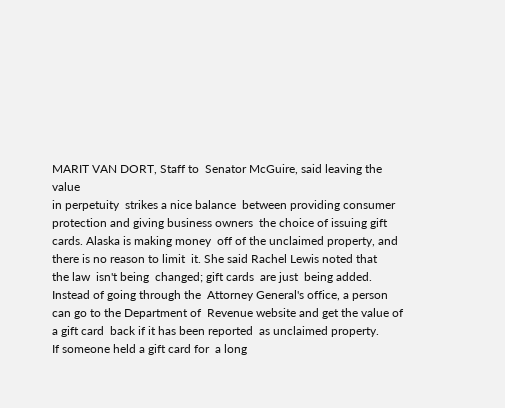MARIT VAN DORT, Staff to  Senator McGuire, said leaving the value
in perpetuity  strikes a nice balance  between providing consumer
protection and giving business owners  the choice of issuing gift
cards. Alaska is making money  off of the unclaimed property, and
there is no reason to limit  it. She said Rachel Lewis noted that
the law  isn't being  changed; gift cards  are just  being added.
Instead of going through the  Attorney General's office, a person
can go to the Department of  Revenue website and get the value of
a gift card  back if it has been reported  as unclaimed property.
If someone held a gift card for  a long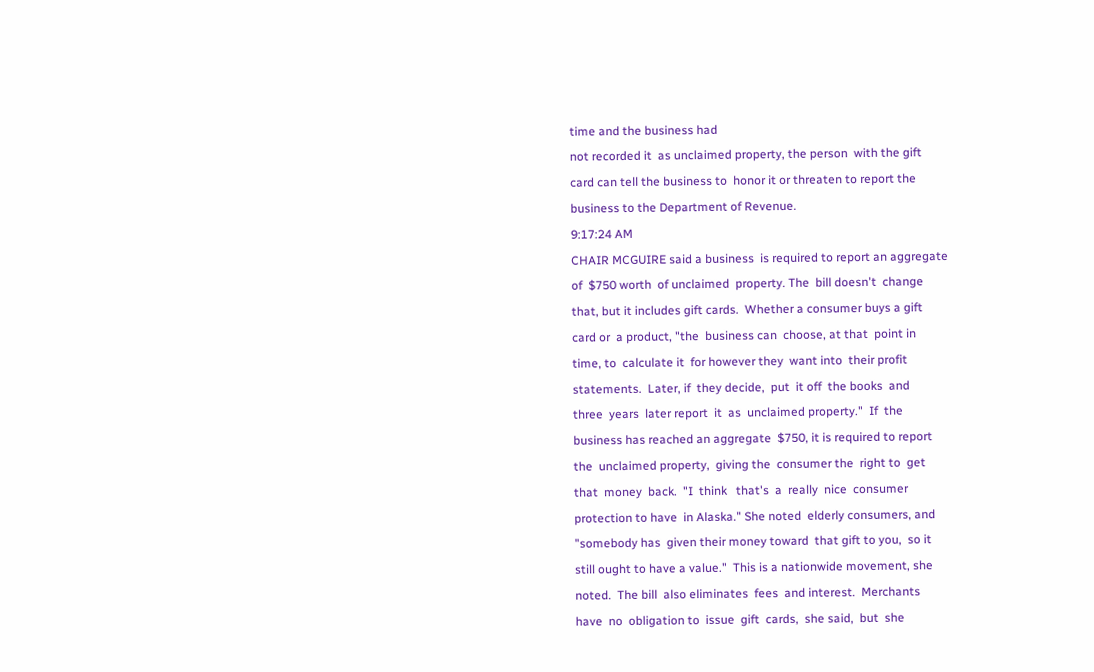time and the business had
not recorded it  as unclaimed property, the person  with the gift
card can tell the business to  honor it or threaten to report the
business to the Department of Revenue.
9:17:24 AM
CHAIR MCGUIRE said a business  is required to report an aggregate
of  $750 worth  of unclaimed  property. The  bill doesn't  change
that, but it includes gift cards.  Whether a consumer buys a gift
card or  a product, "the  business can  choose, at that  point in
time, to  calculate it  for however they  want into  their profit
statements.  Later, if  they decide,  put  it off  the books  and
three  years  later report  it  as  unclaimed property."  If  the
business has reached an aggregate  $750, it is required to report
the  unclaimed property,  giving the  consumer the  right to  get
that  money  back.  "I  think   that's  a  really  nice  consumer
protection to have  in Alaska." She noted  elderly consumers, and
"somebody has  given their money toward  that gift to you,  so it
still ought to have a value."  This is a nationwide movement, she
noted.  The bill  also eliminates  fees  and interest.  Merchants
have  no  obligation to  issue  gift  cards,  she said,  but  she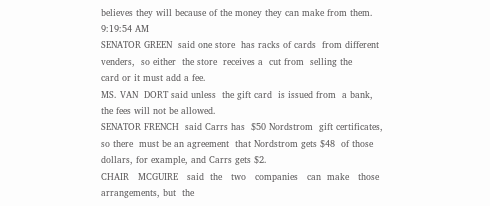believes they will because of the money they can make from them.
9:19:54 AM
SENATOR GREEN  said one store  has racks of cards  from different
venders,  so either  the store  receives a  cut from  selling the
card or it must add a fee.
MS. VAN  DORT said unless  the gift card  is issued from  a bank,
the fees will not be allowed.
SENATOR FRENCH  said Carrs has  $50 Nordstrom  gift certificates,
so there  must be an agreement  that Nordstrom gets $48  of those
dollars, for example, and Carrs gets $2.
CHAIR   MCGUIRE   said  the   two   companies   can  make   those
arrangements, but  the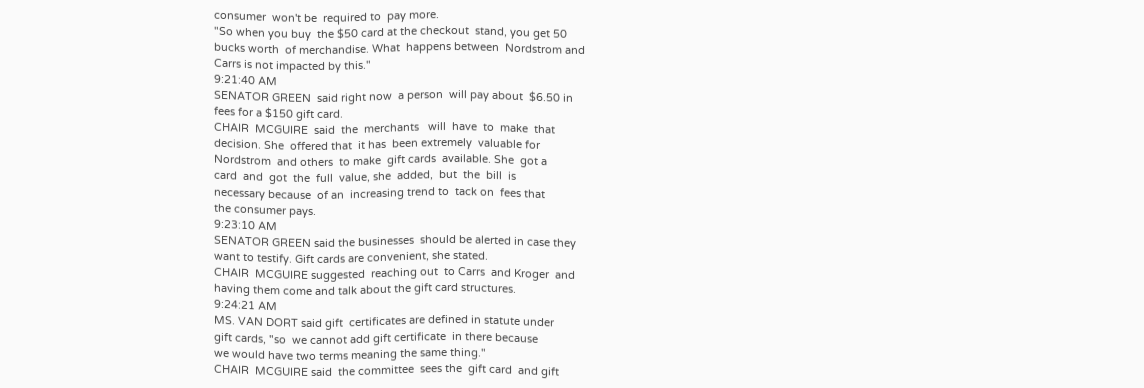consumer  won't be  required to  pay more.
"So when you buy  the $50 card at the checkout  stand, you get 50
bucks worth  of merchandise. What  happens between  Nordstrom and
Carrs is not impacted by this."
9:21:40 AM
SENATOR GREEN  said right now  a person  will pay about  $6.50 in
fees for a $150 gift card.
CHAIR  MCGUIRE  said  the  merchants   will  have  to  make  that
decision. She  offered that  it has  been extremely  valuable for
Nordstrom  and others  to make  gift cards  available. She  got a
card  and  got  the  full  value, she  added,  but  the  bill  is
necessary because  of an  increasing trend to  tack on  fees that
the consumer pays.
9:23:10 AM
SENATOR GREEN said the businesses  should be alerted in case they
want to testify. Gift cards are convenient, she stated.
CHAIR  MCGUIRE suggested  reaching out  to Carrs  and Kroger  and
having them come and talk about the gift card structures.
9:24:21 AM
MS. VAN DORT said gift  certificates are defined in statute under
gift cards, "so  we cannot add gift certificate  in there because
we would have two terms meaning the same thing."
CHAIR  MCGUIRE said  the committee  sees the  gift card  and gift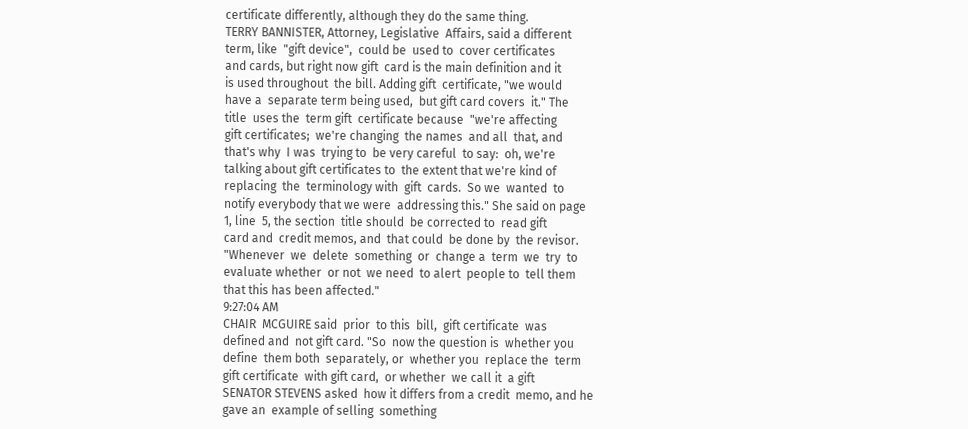certificate differently, although they do the same thing.
TERRY BANNISTER, Attorney, Legislative  Affairs, said a different
term, like  "gift device",  could be  used to  cover certificates
and cards, but right now gift  card is the main definition and it
is used throughout  the bill. Adding gift  certificate, "we would
have a  separate term being used,  but gift card covers  it." The
title  uses the  term gift  certificate because  "we're affecting
gift certificates;  we're changing  the names  and all  that, and
that's why  I was  trying to  be very careful  to say:  oh, we're
talking about gift certificates to  the extent that we're kind of
replacing  the  terminology with  gift  cards.  So we  wanted  to
notify everybody that we were  addressing this." She said on page
1, line  5, the section  title should  be corrected to  read gift
card and  credit memos, and  that could  be done by  the revisor.
"Whenever  we  delete  something  or  change a  term  we  try  to
evaluate whether  or not  we need  to alert  people to  tell them
that this has been affected."
9:27:04 AM
CHAIR  MCGUIRE said  prior  to this  bill,  gift certificate  was
defined and  not gift card. "So  now the question is  whether you
define  them both  separately, or  whether you  replace the  term
gift certificate  with gift card,  or whether  we call it  a gift
SENATOR STEVENS asked  how it differs from a credit  memo, and he
gave an  example of selling  something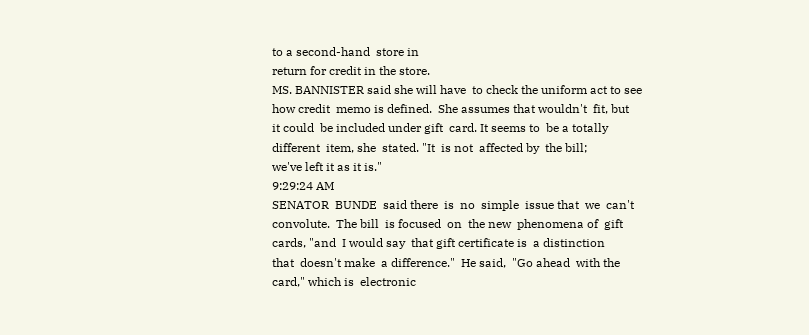to a second-hand  store in
return for credit in the store.
MS. BANNISTER said she will have  to check the uniform act to see
how credit  memo is defined.  She assumes that wouldn't  fit, but
it could  be included under gift  card. It seems to  be a totally
different  item, she  stated. "It  is not  affected by  the bill;
we've left it as it is."
9:29:24 AM
SENATOR  BUNDE  said there  is  no  simple  issue that  we  can't
convolute.  The bill  is focused  on  the new  phenomena of  gift
cards, "and  I would say  that gift certificate is  a distinction
that  doesn't make  a difference."  He said,  "Go ahead  with the
card," which is  electronic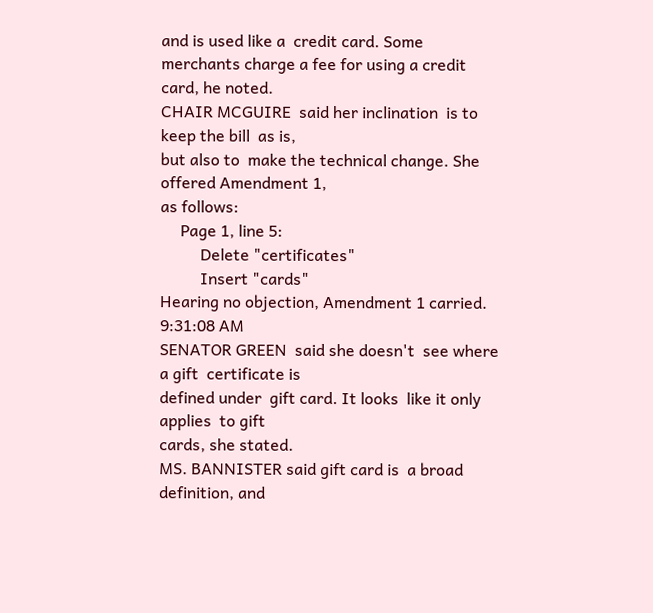and is used like a  credit card. Some
merchants charge a fee for using a credit card, he noted.
CHAIR MCGUIRE  said her inclination  is to  keep the bill  as is,
but also to  make the technical change. She  offered Amendment 1,
as follows:
     Page 1, line 5:
          Delete "certificates"
          Insert "cards"
Hearing no objection, Amendment 1 carried.
9:31:08 AM
SENATOR GREEN  said she doesn't  see where a gift  certificate is
defined under  gift card. It looks  like it only applies  to gift
cards, she stated.
MS. BANNISTER said gift card is  a broad definition, and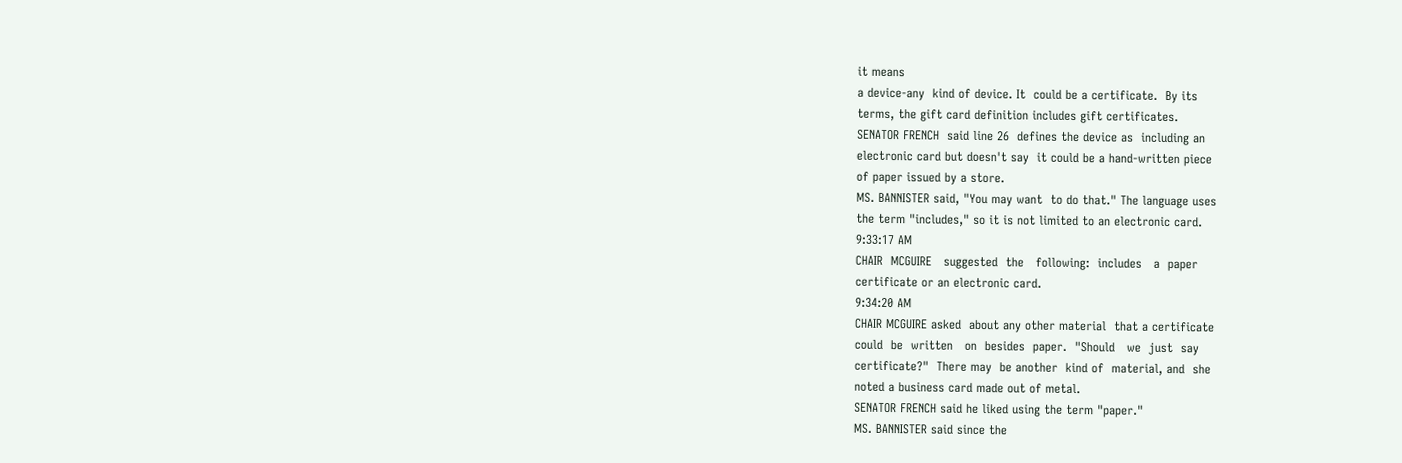it means
a device-any  kind of device. It  could be a certificate.  By its
terms, the gift card definition includes gift certificates.
SENATOR FRENCH  said line 26  defines the device as  including an
electronic card but doesn't say  it could be a hand-written piece
of paper issued by a store.
MS. BANNISTER said, "You may want  to do that." The language uses
the term "includes," so it is not limited to an electronic card.
9:33:17 AM
CHAIR  MCGUIRE   suggested  the   following:  includes   a  paper
certificate or an electronic card.
9:34:20 AM
CHAIR MCGUIRE asked  about any other material  that a certificate
could  be  written   on  besides  paper.  "Should   we  just  say
certificate?"  There may  be another  kind of  material, and  she
noted a business card made out of metal.
SENATOR FRENCH said he liked using the term "paper."
MS. BANNISTER said since the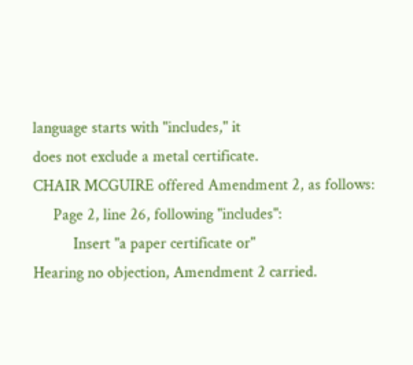language starts with "includes," it
does not exclude a metal certificate.
CHAIR MCGUIRE offered Amendment 2, as follows:
     Page 2, line 26, following "includes":
          Insert "a paper certificate or"
Hearing no objection, Amendment 2 carried.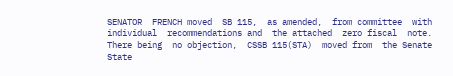SENATOR  FRENCH moved  SB 115,  as amended,  from committee  with
individual  recommendations and  the attached  zero fiscal  note.
There being  no objection,  CSSB 115(STA)  moved from  the Senate
State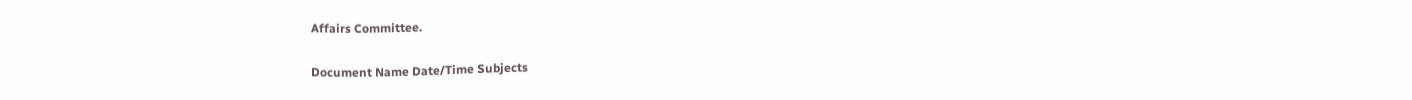Affairs Committee.

Document Name Date/Time Subjects